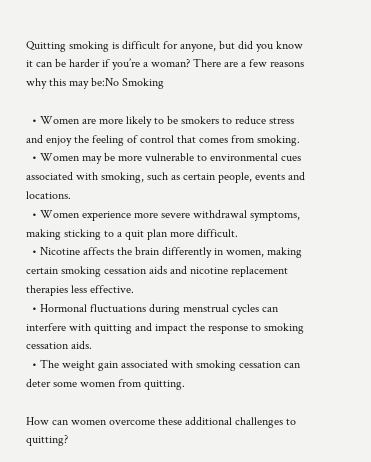Quitting smoking is difficult for anyone, but did you know it can be harder if you’re a woman? There are a few reasons why this may be:No Smoking

  • Women are more likely to be smokers to reduce stress and enjoy the feeling of control that comes from smoking.
  • Women may be more vulnerable to environmental cues associated with smoking, such as certain people, events and locations.
  • Women experience more severe withdrawal symptoms, making sticking to a quit plan more difficult.
  • Nicotine affects the brain differently in women, making certain smoking cessation aids and nicotine replacement therapies less effective.
  • Hormonal fluctuations during menstrual cycles can interfere with quitting and impact the response to smoking cessation aids.
  • The weight gain associated with smoking cessation can deter some women from quitting.

How can women overcome these additional challenges to quitting?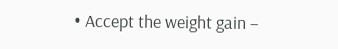• Accept the weight gain –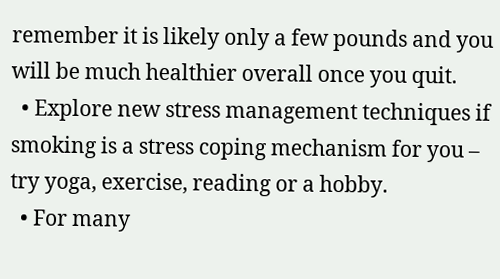remember it is likely only a few pounds and you will be much healthier overall once you quit.
  • Explore new stress management techniques if smoking is a stress coping mechanism for you – try yoga, exercise, reading or a hobby.
  • For many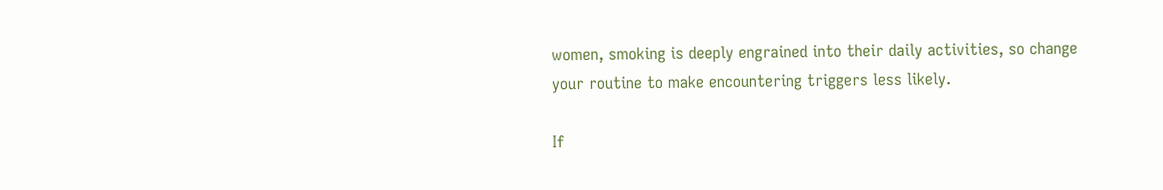women, smoking is deeply engrained into their daily activities, so change your routine to make encountering triggers less likely.

If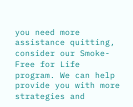you need more assistance quitting, consider our Smoke-Free for Life program. We can help provide you with more strategies and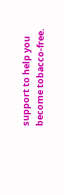support to help you become tobacco-free.